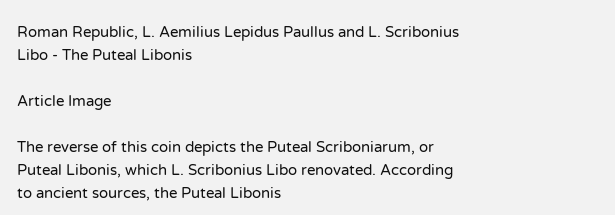Roman Republic, L. Aemilius Lepidus Paullus and L. Scribonius Libo - The Puteal Libonis

Article Image

The reverse of this coin depicts the Puteal Scriboniarum, or Puteal Libonis, which L. Scribonius Libo renovated. According to ancient sources, the Puteal Libonis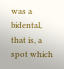was a bidental, that is, a spot which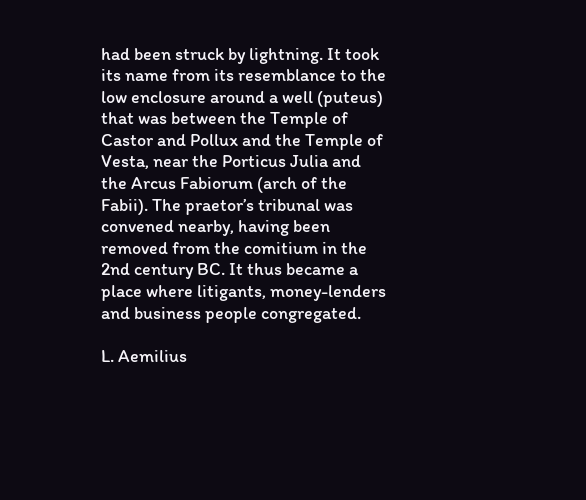had been struck by lightning. It took its name from its resemblance to the low enclosure around a well (puteus) that was between the Temple of Castor and Pollux and the Temple of Vesta, near the Porticus Julia and the Arcus Fabiorum (arch of the Fabii). The praetor’s tribunal was convened nearby, having been removed from the comitium in the 2nd century BC. It thus became a place where litigants, money-lenders and business people congregated.

L. Aemilius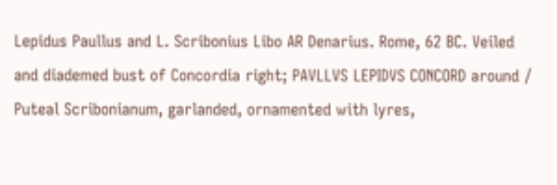Lepidus Paullus and L. Scribonius Libo AR Denarius. Rome, 62 BC. Veiled and diademed bust of Concordia right; PAVLLVS LEPIDVS CONCORD around / Puteal Scribonianum, garlanded, ornamented with lyres,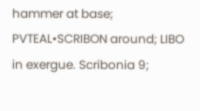hammer at base; PVTEAL•SCRIBON around; LIBO in exergue. Scribonia 9;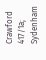Crawford 417/1a; Sydenham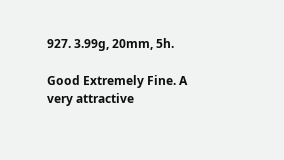927. 3.99g, 20mm, 5h.

Good Extremely Fine. A very attractive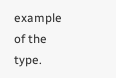example of the type.